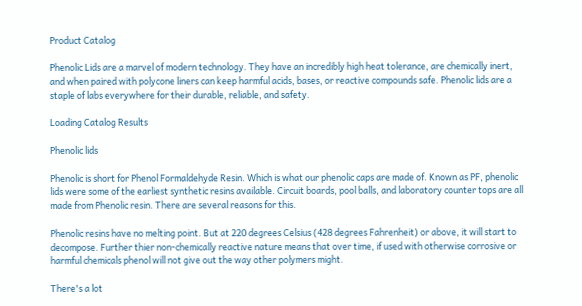Product Catalog

Phenolic Lids are a marvel of modern technology. They have an incredibly high heat tolerance, are chemically inert, and when paired with polycone liners can keep harmful acids, bases, or reactive compounds safe. Phenolic lids are a staple of labs everywhere for their durable, reliable, and safety.

Loading Catalog Results

Phenolic lids

Phenolic is short for Phenol Formaldehyde Resin. Which is what our phenolic caps are made of. Known as PF, phenolic lids were some of the earliest synthetic resins available. Circuit boards, pool balls, and laboratory counter tops are all made from Phenolic resin. There are several reasons for this.

Phenolic resins have no melting point. But at 220 degrees Celsius (428 degrees Fahrenheit) or above, it will start to decompose. Further thier non-chemically reactive nature means that over time, if used with otherwise corrosive or harmful chemicals phenol will not give out the way other polymers might.

There's a lot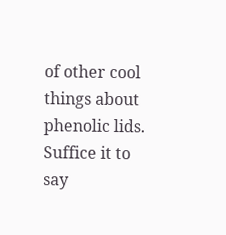of other cool things about phenolic lids. Suffice it to say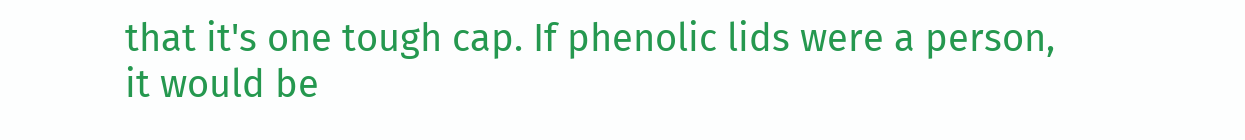that it's one tough cap. If phenolic lids were a person, it would be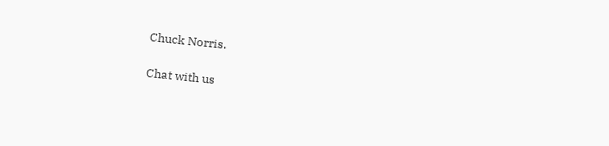Chuck Norris.

Chat with us